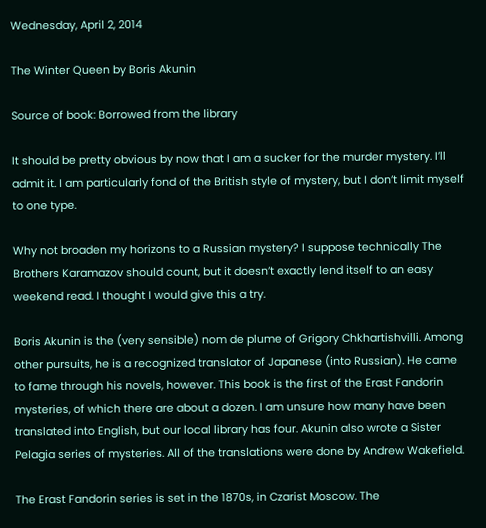Wednesday, April 2, 2014

The Winter Queen by Boris Akunin

Source of book: Borrowed from the library

It should be pretty obvious by now that I am a sucker for the murder mystery. I’ll admit it. I am particularly fond of the British style of mystery, but I don’t limit myself to one type.

Why not broaden my horizons to a Russian mystery? I suppose technically The Brothers Karamazov should count, but it doesn’t exactly lend itself to an easy weekend read. I thought I would give this a try.

Boris Akunin is the (very sensible) nom de plume of Grigory Chkhartishvilli. Among other pursuits, he is a recognized translator of Japanese (into Russian). He came to fame through his novels, however. This book is the first of the Erast Fandorin mysteries, of which there are about a dozen. I am unsure how many have been translated into English, but our local library has four. Akunin also wrote a Sister Pelagia series of mysteries. All of the translations were done by Andrew Wakefield.

The Erast Fandorin series is set in the 1870s, in Czarist Moscow. The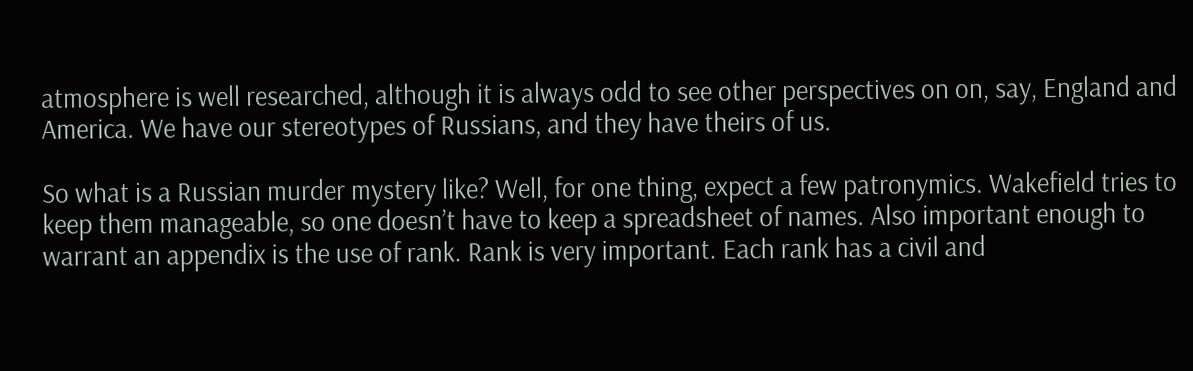atmosphere is well researched, although it is always odd to see other perspectives on on, say, England and America. We have our stereotypes of Russians, and they have theirs of us.

So what is a Russian murder mystery like? Well, for one thing, expect a few patronymics. Wakefield tries to keep them manageable, so one doesn’t have to keep a spreadsheet of names. Also important enough to warrant an appendix is the use of rank. Rank is very important. Each rank has a civil and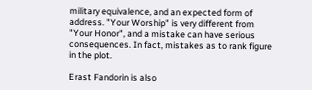military equivalence, and an expected form of address. "Your Worship" is very different from "Your Honor", and a mistake can have serious consequences. In fact, mistakes as to rank figure in the plot.

Erast Fandorin is also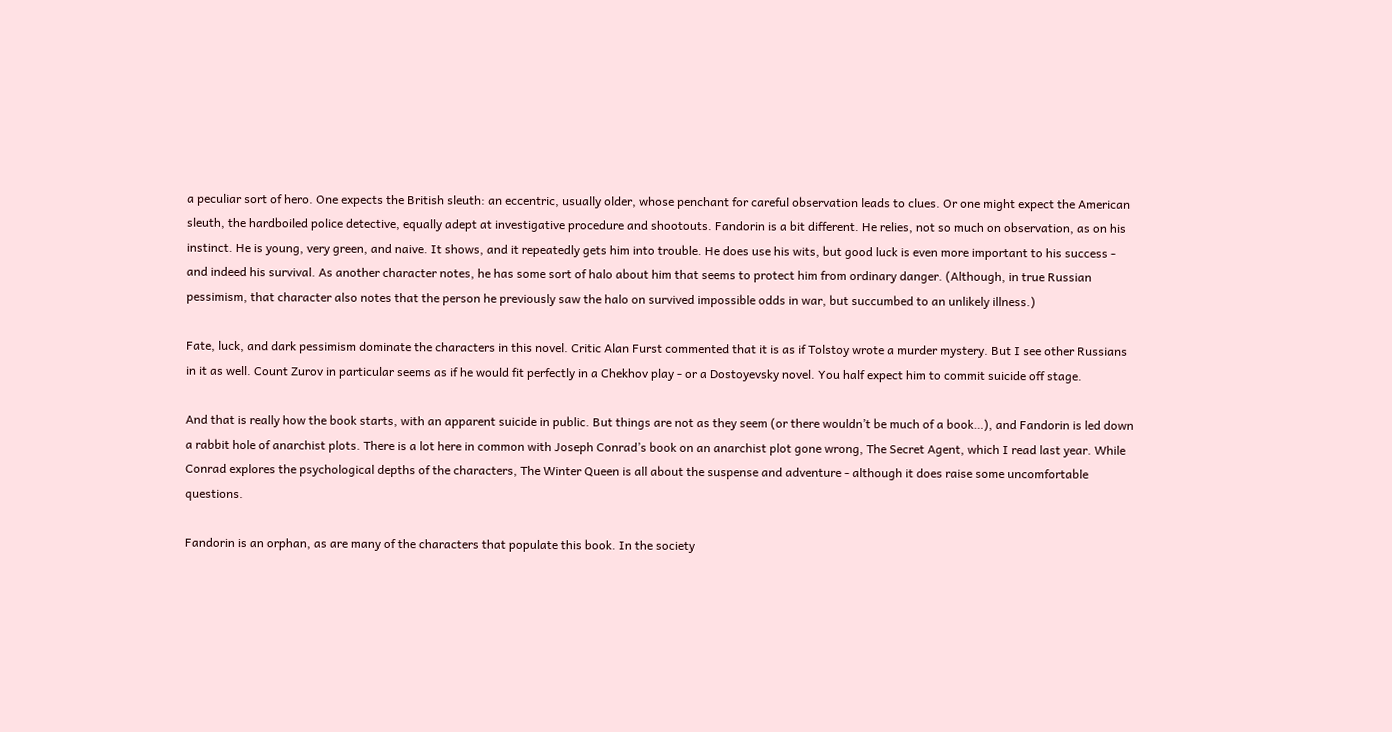a peculiar sort of hero. One expects the British sleuth: an eccentric, usually older, whose penchant for careful observation leads to clues. Or one might expect the American sleuth, the hardboiled police detective, equally adept at investigative procedure and shootouts. Fandorin is a bit different. He relies, not so much on observation, as on his instinct. He is young, very green, and naive. It shows, and it repeatedly gets him into trouble. He does use his wits, but good luck is even more important to his success - and indeed his survival. As another character notes, he has some sort of halo about him that seems to protect him from ordinary danger. (Although, in true Russian pessimism, that character also notes that the person he previously saw the halo on survived impossible odds in war, but succumbed to an unlikely illness.)

Fate, luck, and dark pessimism dominate the characters in this novel. Critic Alan Furst commented that it is as if Tolstoy wrote a murder mystery. But I see other Russians in it as well. Count Zurov in particular seems as if he would fit perfectly in a Chekhov play - or a Dostoyevsky novel. You half expect him to commit suicide off stage.

And that is really how the book starts, with an apparent suicide in public. But things are not as they seem (or there wouldn’t be much of a book…), and Fandorin is led down a rabbit hole of anarchist plots. There is a lot here in common with Joseph Conrad’s book on an anarchist plot gone wrong, The Secret Agent, which I read last year. While Conrad explores the psychological depths of the characters, The Winter Queen is all about the suspense and adventure - although it does raise some uncomfortable questions.

Fandorin is an orphan, as are many of the characters that populate this book. In the society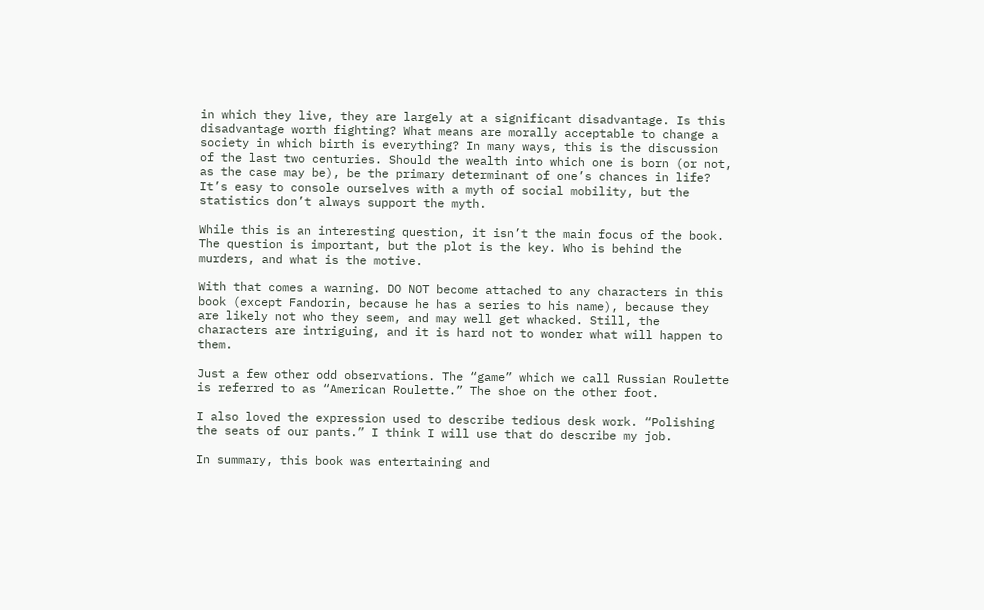in which they live, they are largely at a significant disadvantage. Is this disadvantage worth fighting? What means are morally acceptable to change a society in which birth is everything? In many ways, this is the discussion of the last two centuries. Should the wealth into which one is born (or not, as the case may be), be the primary determinant of one’s chances in life? It’s easy to console ourselves with a myth of social mobility, but the statistics don’t always support the myth.

While this is an interesting question, it isn’t the main focus of the book. The question is important, but the plot is the key. Who is behind the murders, and what is the motive.

With that comes a warning. DO NOT become attached to any characters in this book (except Fandorin, because he has a series to his name), because they are likely not who they seem, and may well get whacked. Still, the characters are intriguing, and it is hard not to wonder what will happen to them.

Just a few other odd observations. The “game” which we call Russian Roulette is referred to as “American Roulette.” The shoe on the other foot.

I also loved the expression used to describe tedious desk work. “Polishing the seats of our pants.” I think I will use that do describe my job.

In summary, this book was entertaining and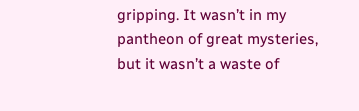gripping. It wasn’t in my pantheon of great mysteries, but it wasn’t a waste of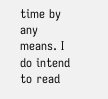time by any means. I do intend to read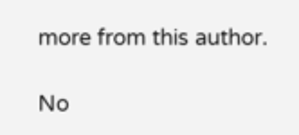more from this author.

No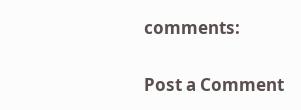comments:

Post a Comment